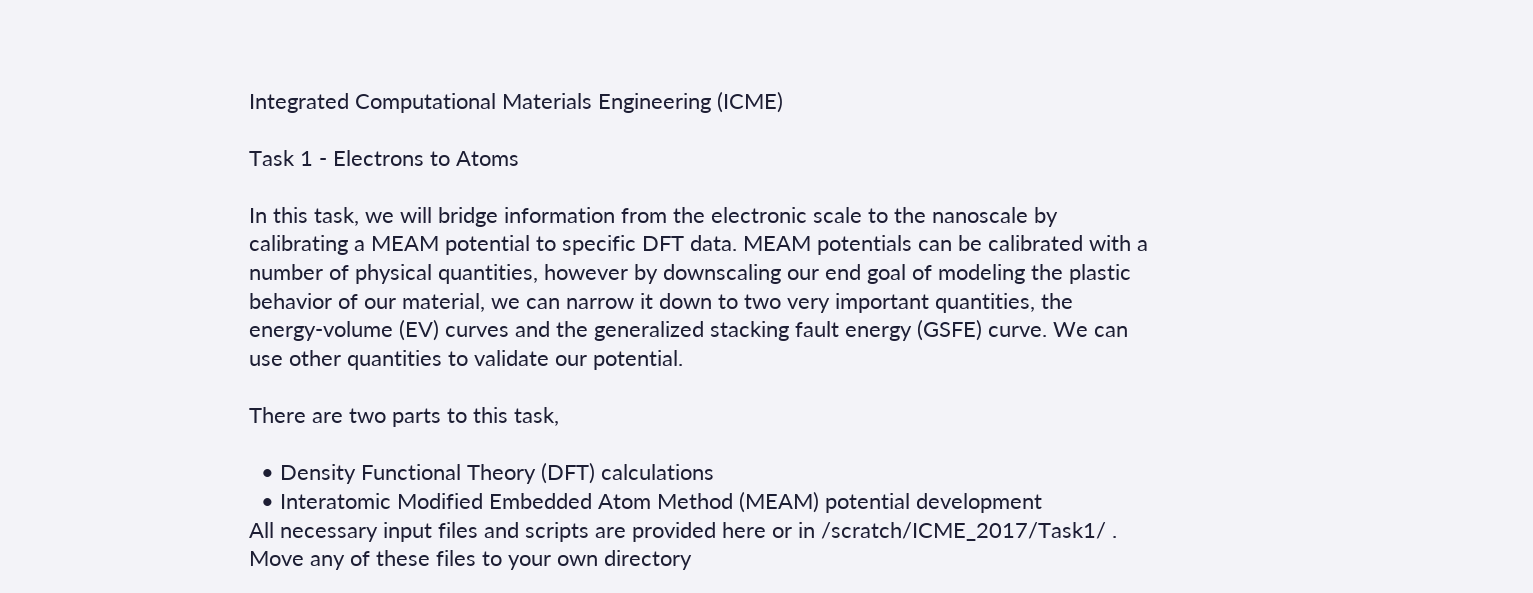Integrated Computational Materials Engineering (ICME)

Task 1 - Electrons to Atoms

In this task, we will bridge information from the electronic scale to the nanoscale by calibrating a MEAM potential to specific DFT data. MEAM potentials can be calibrated with a number of physical quantities, however by downscaling our end goal of modeling the plastic behavior of our material, we can narrow it down to two very important quantities, the energy-volume (EV) curves and the generalized stacking fault energy (GSFE) curve. We can use other quantities to validate our potential.

There are two parts to this task,

  • Density Functional Theory (DFT) calculations
  • Interatomic Modified Embedded Atom Method (MEAM) potential development
All necessary input files and scripts are provided here or in /scratch/ICME_2017/Task1/ . Move any of these files to your own directory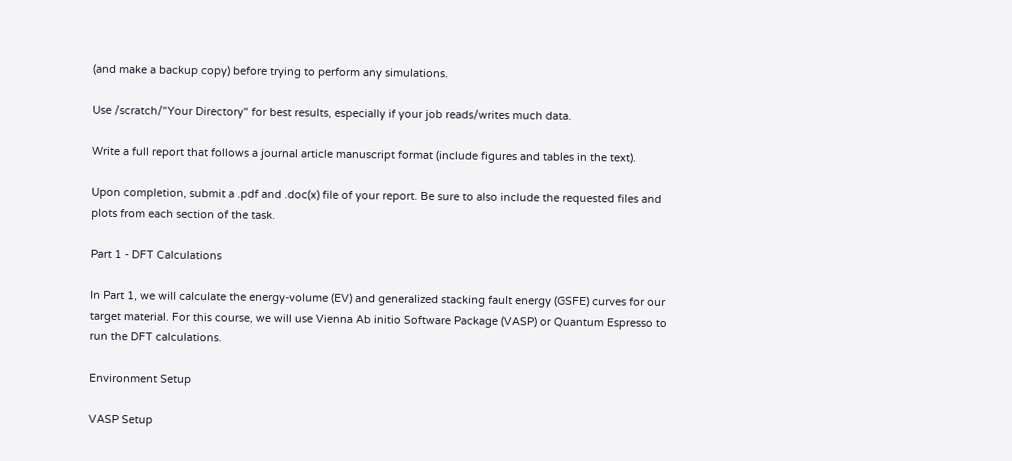(and make a backup copy) before trying to perform any simulations.

Use /scratch/"Your Directory" for best results, especially if your job reads/writes much data.

Write a full report that follows a journal article manuscript format (include figures and tables in the text).

Upon completion, submit a .pdf and .doc(x) file of your report. Be sure to also include the requested files and plots from each section of the task.

Part 1 - DFT Calculations

In Part 1, we will calculate the energy-volume (EV) and generalized stacking fault energy (GSFE) curves for our target material. For this course, we will use Vienna Ab initio Software Package (VASP) or Quantum Espresso to run the DFT calculations.

Environment Setup

VASP Setup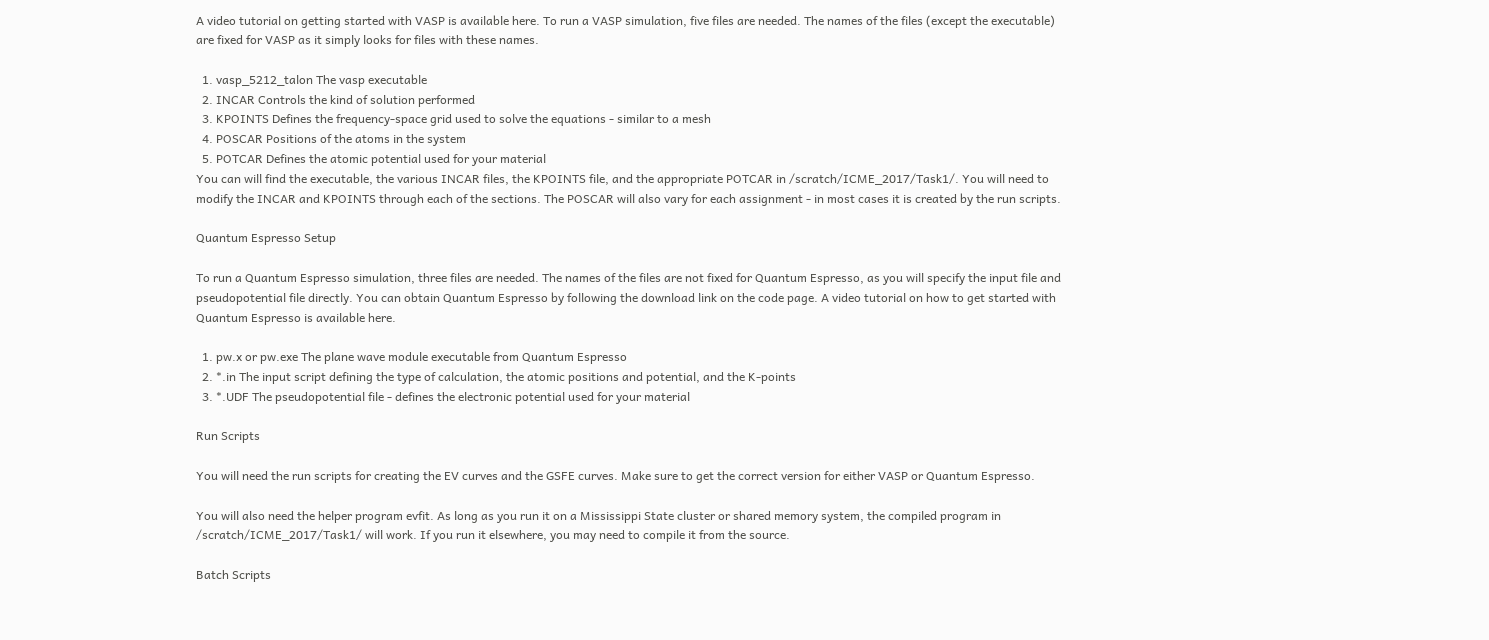A video tutorial on getting started with VASP is available here. To run a VASP simulation, five files are needed. The names of the files (except the executable) are fixed for VASP as it simply looks for files with these names.

  1. vasp_5212_talon The vasp executable
  2. INCAR Controls the kind of solution performed
  3. KPOINTS Defines the frequency-space grid used to solve the equations - similar to a mesh
  4. POSCAR Positions of the atoms in the system
  5. POTCAR Defines the atomic potential used for your material
You can will find the executable, the various INCAR files, the KPOINTS file, and the appropriate POTCAR in /scratch/ICME_2017/Task1/. You will need to modify the INCAR and KPOINTS through each of the sections. The POSCAR will also vary for each assignment - in most cases it is created by the run scripts.

Quantum Espresso Setup

To run a Quantum Espresso simulation, three files are needed. The names of the files are not fixed for Quantum Espresso, as you will specify the input file and pseudopotential file directly. You can obtain Quantum Espresso by following the download link on the code page. A video tutorial on how to get started with Quantum Espresso is available here.

  1. pw.x or pw.exe The plane wave module executable from Quantum Espresso
  2. *.in The input script defining the type of calculation, the atomic positions and potential, and the K-points
  3. *.UDF The pseudopotential file - defines the electronic potential used for your material

Run Scripts

You will need the run scripts for creating the EV curves and the GSFE curves. Make sure to get the correct version for either VASP or Quantum Espresso.

You will also need the helper program evfit. As long as you run it on a Mississippi State cluster or shared memory system, the compiled program in /scratch/ICME_2017/Task1/ will work. If you run it elsewhere, you may need to compile it from the source.

Batch Scripts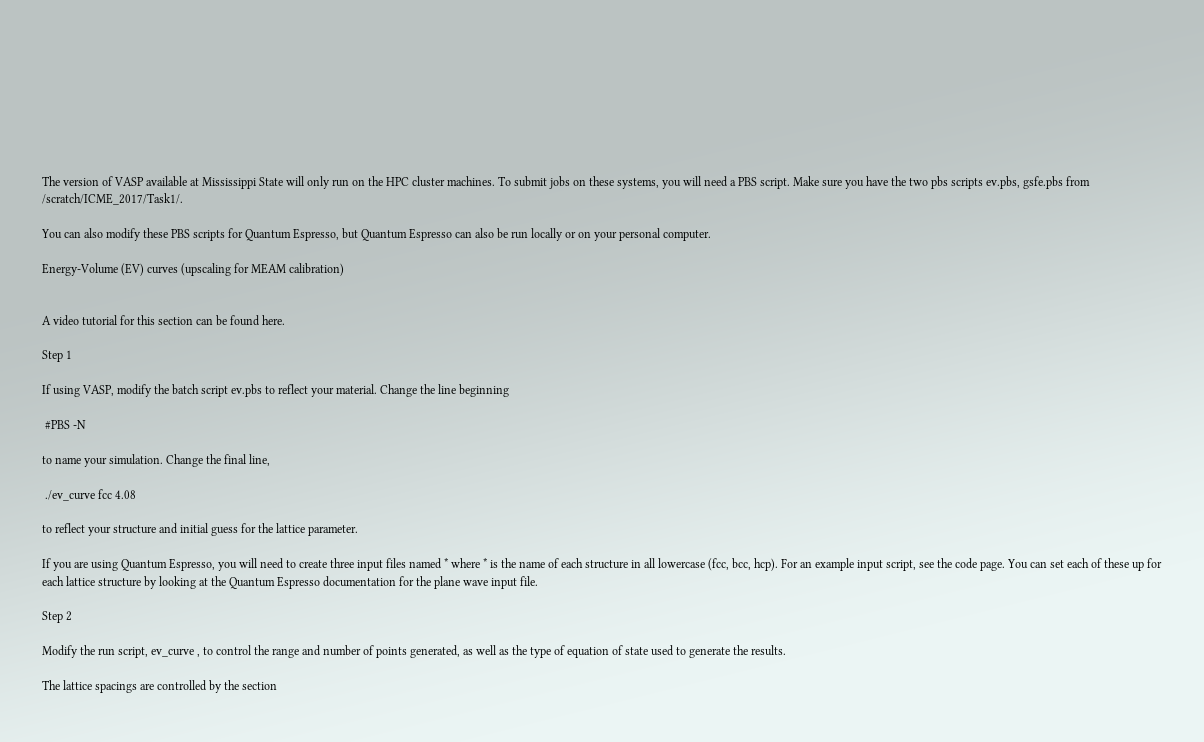The version of VASP available at Mississippi State will only run on the HPC cluster machines. To submit jobs on these systems, you will need a PBS script. Make sure you have the two pbs scripts ev.pbs, gsfe.pbs from /scratch/ICME_2017/Task1/.

You can also modify these PBS scripts for Quantum Espresso, but Quantum Espresso can also be run locally or on your personal computer.

Energy-Volume (EV) curves (upscaling for MEAM calibration)


A video tutorial for this section can be found here.

Step 1

If using VASP, modify the batch script ev.pbs to reflect your material. Change the line beginning

 #PBS -N

to name your simulation. Change the final line,

 ./ev_curve fcc 4.08

to reflect your structure and initial guess for the lattice parameter.

If you are using Quantum Espresso, you will need to create three input files named * where * is the name of each structure in all lowercase (fcc, bcc, hcp). For an example input script, see the code page. You can set each of these up for each lattice structure by looking at the Quantum Espresso documentation for the plane wave input file.

Step 2

Modify the run script, ev_curve , to control the range and number of points generated, as well as the type of equation of state used to generate the results.

The lattice spacings are controlled by the section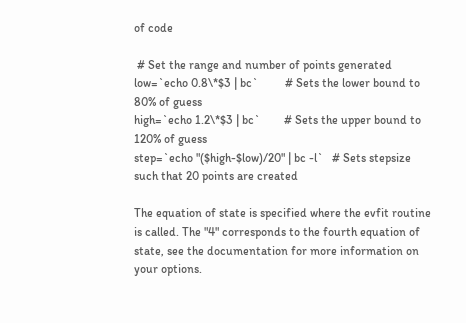of code

 # Set the range and number of points generated
low=`echo 0.8\*$3 | bc`         # Sets the lower bound to 80% of guess
high=`echo 1.2\*$3 | bc`        # Sets the upper bound to 120% of guess
step=`echo "($high-$low)/20" | bc -l`   # Sets stepsize such that 20 points are created

The equation of state is specified where the evfit routine is called. The "4" corresponds to the fourth equation of state, see the documentation for more information on your options.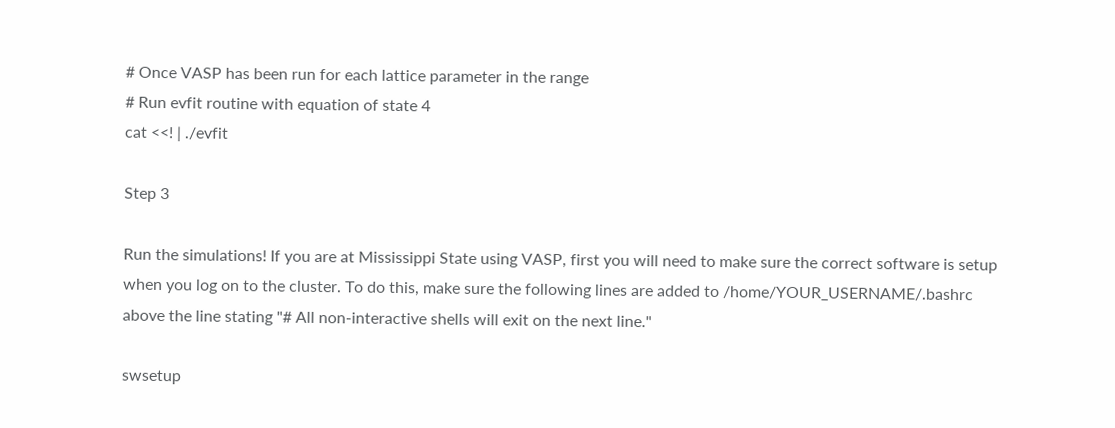# Once VASP has been run for each lattice parameter in the range
# Run evfit routine with equation of state 4
cat <<! | ./evfit

Step 3

Run the simulations! If you are at Mississippi State using VASP, first you will need to make sure the correct software is setup when you log on to the cluster. To do this, make sure the following lines are added to /home/YOUR_USERNAME/.bashrc above the line stating "# All non-interactive shells will exit on the next line."

swsetup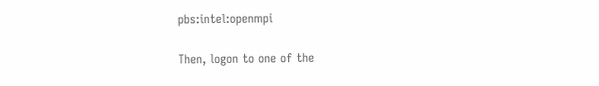pbs:intel:openmpi

Then, logon to one of the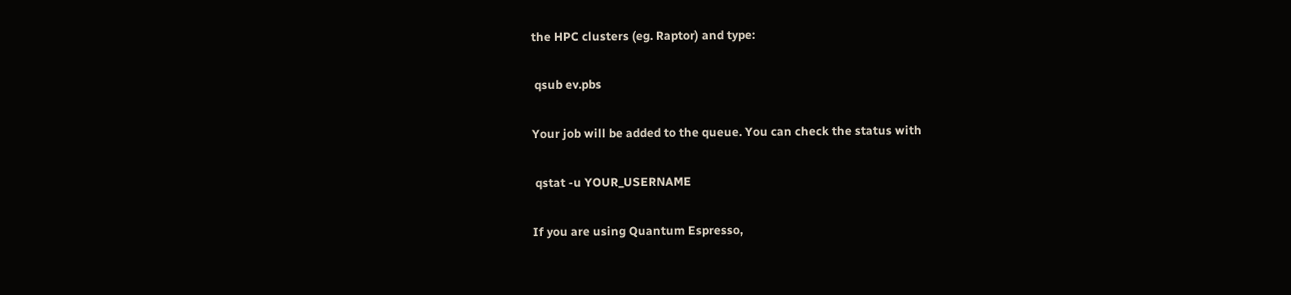the HPC clusters (eg. Raptor) and type:

 qsub ev.pbs

Your job will be added to the queue. You can check the status with

 qstat -u YOUR_USERNAME

If you are using Quantum Espresso,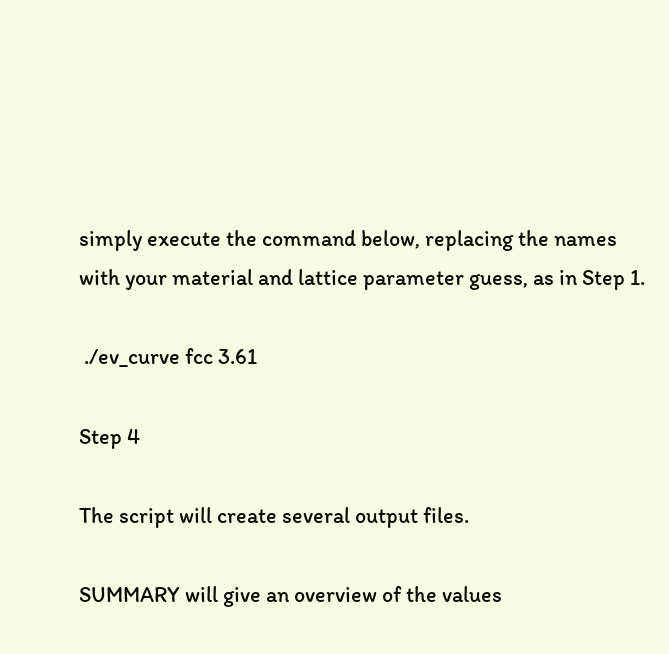simply execute the command below, replacing the names with your material and lattice parameter guess, as in Step 1.

 ./ev_curve fcc 3.61

Step 4

The script will create several output files.

SUMMARY will give an overview of the values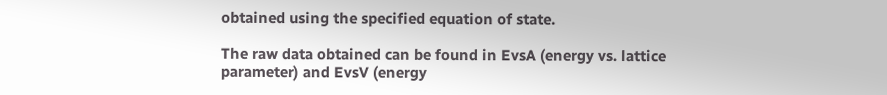obtained using the specified equation of state.

The raw data obtained can be found in EvsA (energy vs. lattice parameter) and EvsV (energy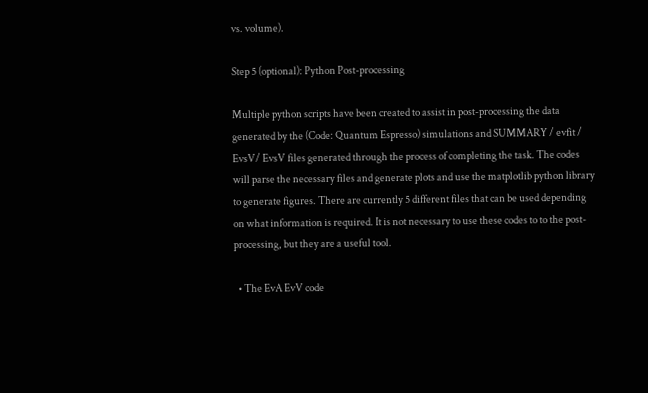vs. volume).

Step 5 (optional): Python Post-processing

Multiple python scripts have been created to assist in post-processing the data generated by the (Code: Quantum Espresso) simulations and SUMMARY / evfit / EvsV/ EvsV files generated through the process of completing the task. The codes will parse the necessary files and generate plots and use the matplotlib python library to generate figures. There are currently 5 different files that can be used depending on what information is required. It is not necessary to use these codes to to the post-processing, but they are a useful tool.

  • The EvA EvV code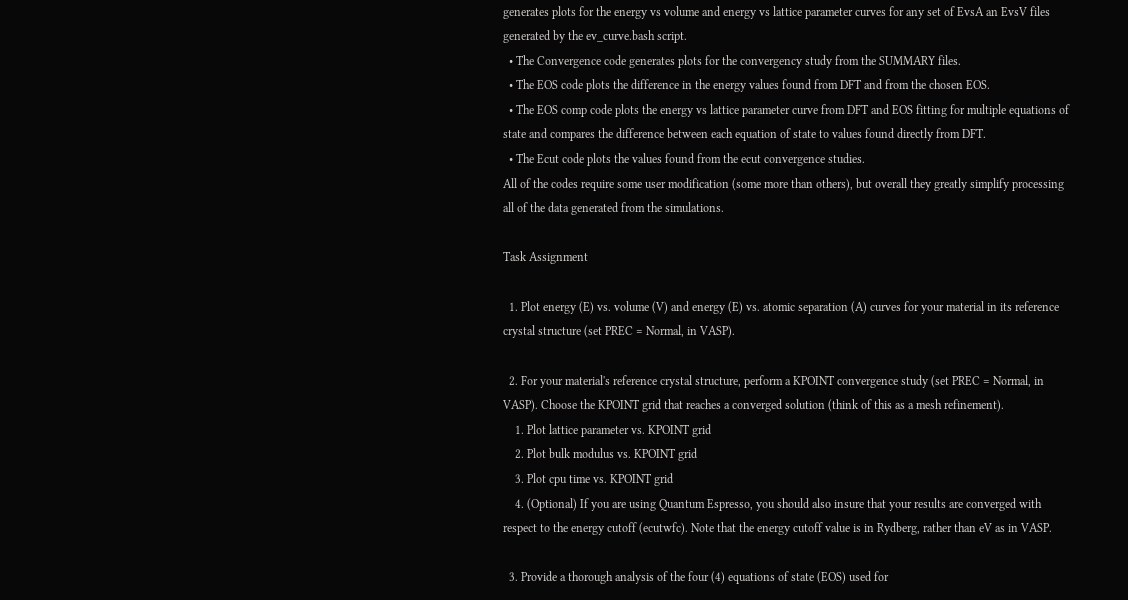generates plots for the energy vs volume and energy vs lattice parameter curves for any set of EvsA an EvsV files generated by the ev_curve.bash script.
  • The Convergence code generates plots for the convergency study from the SUMMARY files.
  • The EOS code plots the difference in the energy values found from DFT and from the chosen EOS.
  • The EOS comp code plots the energy vs lattice parameter curve from DFT and EOS fitting for multiple equations of state and compares the difference between each equation of state to values found directly from DFT.
  • The Ecut code plots the values found from the ecut convergence studies.
All of the codes require some user modification (some more than others), but overall they greatly simplify processing all of the data generated from the simulations.

Task Assignment

  1. Plot energy (E) vs. volume (V) and energy (E) vs. atomic separation (A) curves for your material in its reference crystal structure (set PREC = Normal, in VASP).

  2. For your material's reference crystal structure, perform a KPOINT convergence study (set PREC = Normal, in VASP). Choose the KPOINT grid that reaches a converged solution (think of this as a mesh refinement).
    1. Plot lattice parameter vs. KPOINT grid
    2. Plot bulk modulus vs. KPOINT grid
    3. Plot cpu time vs. KPOINT grid
    4. (Optional) If you are using Quantum Espresso, you should also insure that your results are converged with respect to the energy cutoff (ecutwfc). Note that the energy cutoff value is in Rydberg, rather than eV as in VASP.

  3. Provide a thorough analysis of the four (4) equations of state (EOS) used for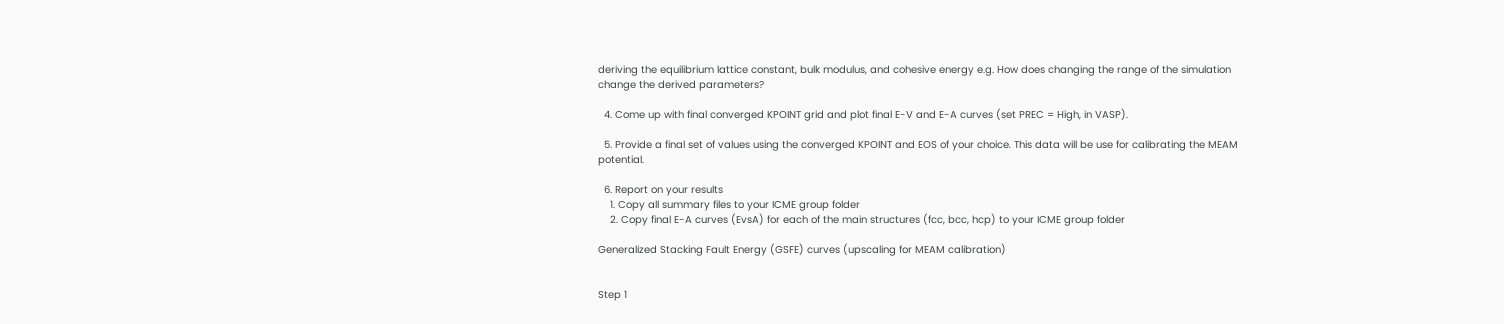deriving the equilibrium lattice constant, bulk modulus, and cohesive energy e.g. How does changing the range of the simulation change the derived parameters?

  4. Come up with final converged KPOINT grid and plot final E-V and E-A curves (set PREC = High, in VASP).

  5. Provide a final set of values using the converged KPOINT and EOS of your choice. This data will be use for calibrating the MEAM potential.

  6. Report on your results
    1. Copy all summary files to your ICME group folder
    2. Copy final E-A curves (EvsA) for each of the main structures (fcc, bcc, hcp) to your ICME group folder

Generalized Stacking Fault Energy (GSFE) curves (upscaling for MEAM calibration)


Step 1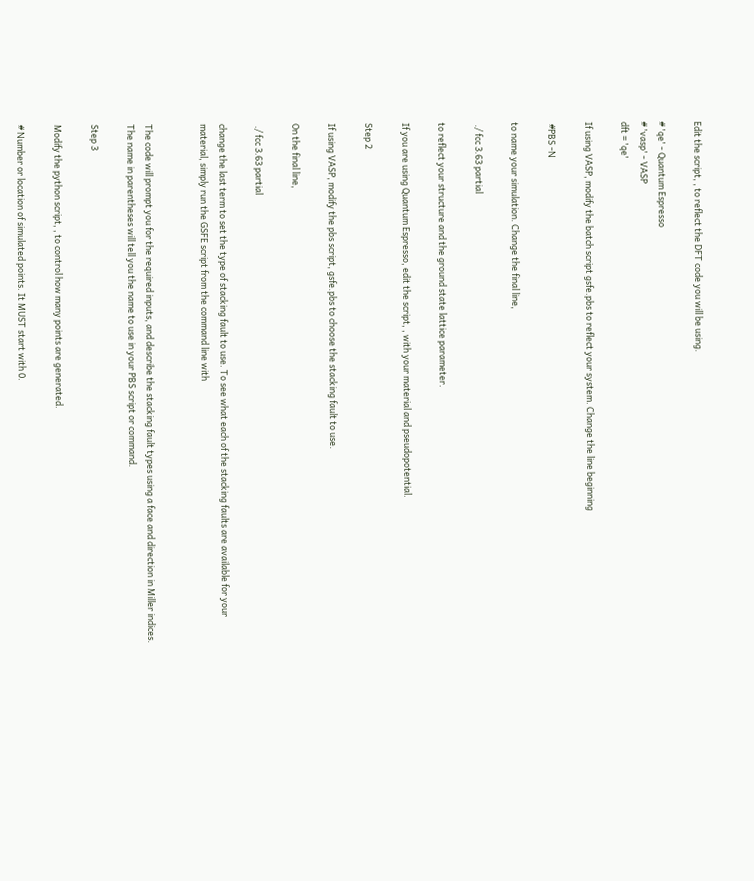Edit the script, , to reflect the DFT code you will be using.

# 'qe' - Quantum Espresso
# 'vasp' - VASP
dft = 'qe'

If using VASP, modify the batch script gsfe.pbs to reflect your system. Change the line beginning

 #PBS -N

to name your simulation. Change the final line,

 ./ fcc 3.63 partial

to reflect your structure and the ground state lattice parameter.

If you are using Quantum Espresso, edit the script, , with your material and pseudopotential.

Step 2

If using VASP, modify the pbs script, gsfe.pbs to choose the stacking fault to use.

On the final line,

 ./ fcc 3.63 partial

change the last term to set the type of stacking fault to use. To see what each of the stacking faults are available for your material, simply run the GSFE script from the command line with


The code will prompt you for the required inputs, and describe the stacking fault types using a face and direction in Miller indices. The name in parentheses will tell you the name to use in your PBS script or command.

Step 3

Modify the python script, , to control how many points are generated.

# Number or location of simulated points. It MUST start with 0.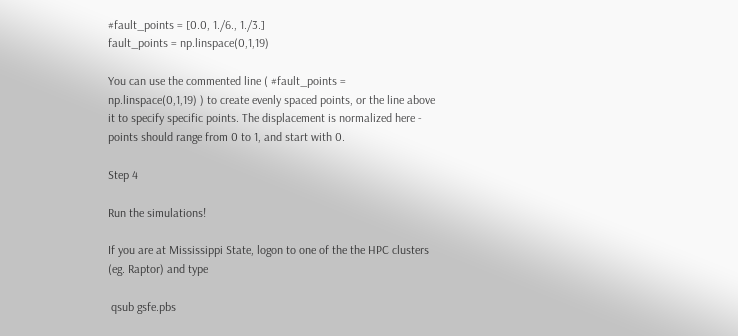#fault_points = [0.0, 1./6., 1./3.]
fault_points = np.linspace(0,1,19)

You can use the commented line ( #fault_points = np.linspace(0,1,19) ) to create evenly spaced points, or the line above it to specify specific points. The displacement is normalized here - points should range from 0 to 1, and start with 0.

Step 4

Run the simulations!

If you are at Mississippi State, logon to one of the the HPC clusters (eg. Raptor) and type

 qsub gsfe.pbs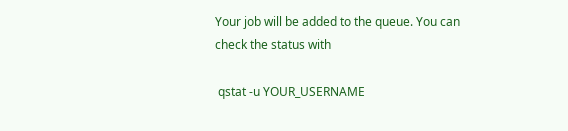Your job will be added to the queue. You can check the status with

 qstat -u YOUR_USERNAME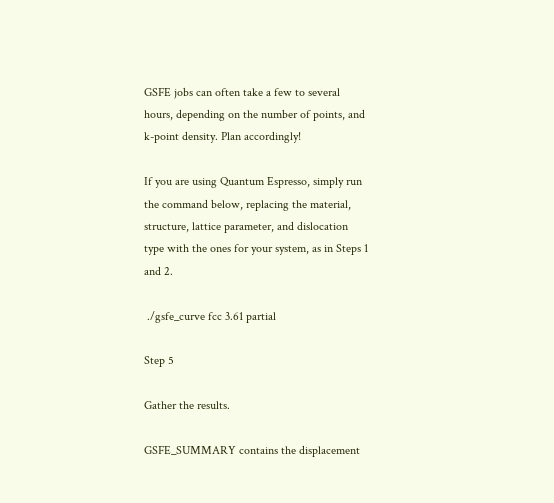GSFE jobs can often take a few to several hours, depending on the number of points, and k-point density. Plan accordingly!

If you are using Quantum Espresso, simply run the command below, replacing the material, structure, lattice parameter, and dislocation type with the ones for your system, as in Steps 1 and 2.

 ./gsfe_curve fcc 3.61 partial

Step 5

Gather the results.

GSFE_SUMMARY contains the displacement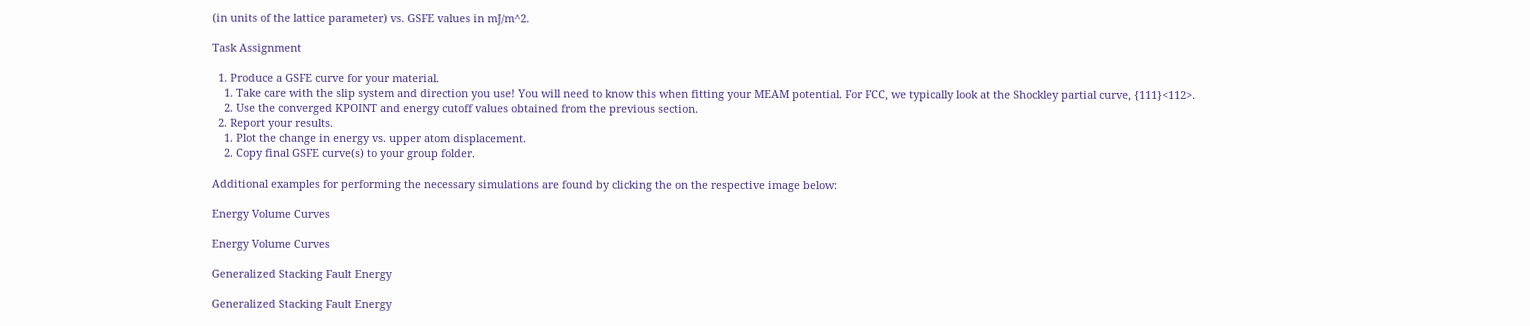(in units of the lattice parameter) vs. GSFE values in mJ/m^2.

Task Assignment

  1. Produce a GSFE curve for your material.
    1. Take care with the slip system and direction you use! You will need to know this when fitting your MEAM potential. For FCC, we typically look at the Shockley partial curve, {111}<112>.
    2. Use the converged KPOINT and energy cutoff values obtained from the previous section.
  2. Report your results.
    1. Plot the change in energy vs. upper atom displacement.
    2. Copy final GSFE curve(s) to your group folder.

Additional examples for performing the necessary simulations are found by clicking the on the respective image below:

Energy Volume Curves

Energy Volume Curves

Generalized Stacking Fault Energy

Generalized Stacking Fault Energy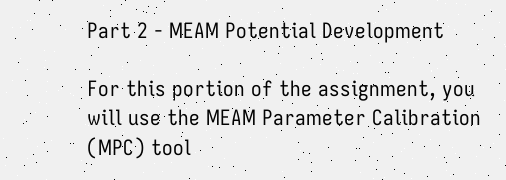Part 2 - MEAM Potential Development

For this portion of the assignment, you will use the MEAM Parameter Calibration (MPC) tool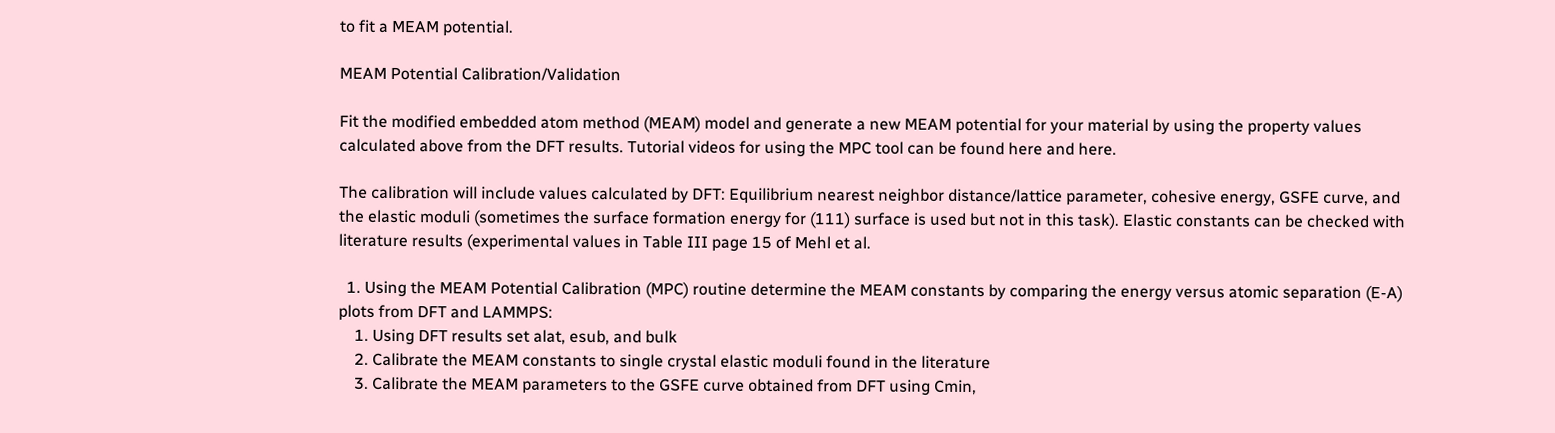to fit a MEAM potential.

MEAM Potential Calibration/Validation

Fit the modified embedded atom method (MEAM) model and generate a new MEAM potential for your material by using the property values calculated above from the DFT results. Tutorial videos for using the MPC tool can be found here and here.

The calibration will include values calculated by DFT: Equilibrium nearest neighbor distance/lattice parameter, cohesive energy, GSFE curve, and the elastic moduli (sometimes the surface formation energy for (111) surface is used but not in this task). Elastic constants can be checked with literature results (experimental values in Table III page 15 of Mehl et al.

  1. Using the MEAM Potential Calibration (MPC) routine determine the MEAM constants by comparing the energy versus atomic separation (E-A) plots from DFT and LAMMPS:
    1. Using DFT results set alat, esub, and bulk
    2. Calibrate the MEAM constants to single crystal elastic moduli found in the literature
    3. Calibrate the MEAM parameters to the GSFE curve obtained from DFT using Cmin,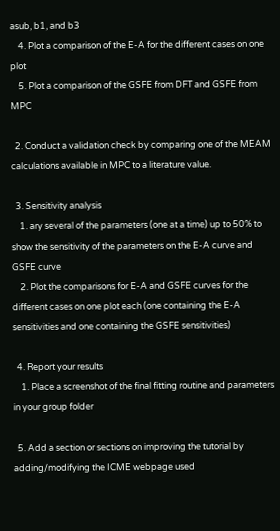asub, b1, and b3
    4. Plot a comparison of the E-A for the different cases on one plot
    5. Plot a comparison of the GSFE from DFT and GSFE from MPC

  2. Conduct a validation check by comparing one of the MEAM calculations available in MPC to a literature value.

  3. Sensitivity analysis
    1. ary several of the parameters (one at a time) up to 50% to show the sensitivity of the parameters on the E-A curve and GSFE curve
    2. Plot the comparisons for E-A and GSFE curves for the different cases on one plot each (one containing the E-A sensitivities and one containing the GSFE sensitivities)

  4. Report your results
    1. Place a screenshot of the final fitting routine and parameters in your group folder

  5. Add a section or sections on improving the tutorial by adding/modifying the ICME webpage used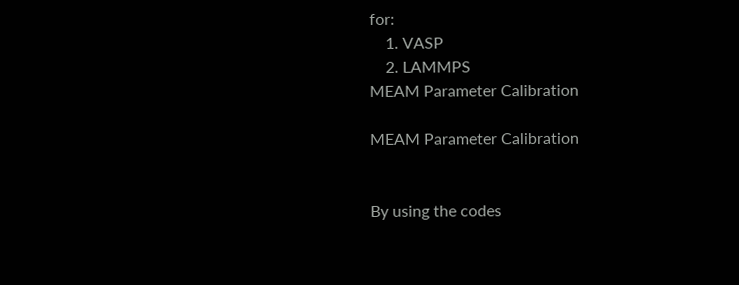for:
    1. VASP
    2. LAMMPS
MEAM Parameter Calibration

MEAM Parameter Calibration


By using the codes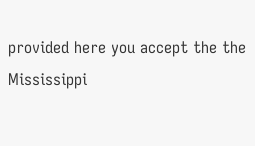provided here you accept the the Mississippi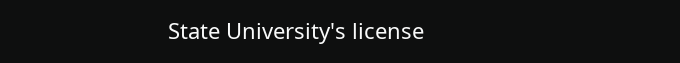State University's license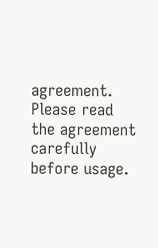agreement. Please read the agreement carefully before usage.